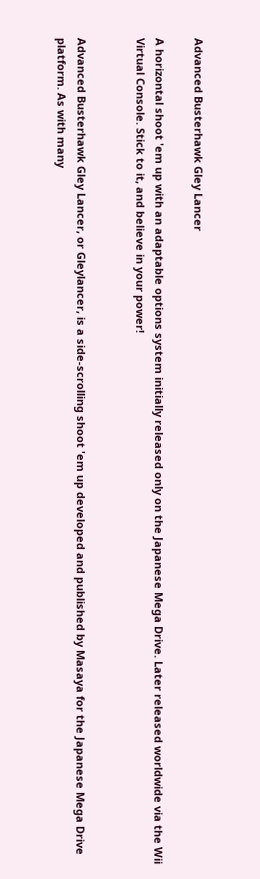Advanced Busterhawk Gley Lancer

A horizontal shoot 'em up with an adaptable options system initially released only on the Japanese Mega Drive. Later released worldwide via the Wii Virtual Console. Stick to it, and believe in your power!


Advanced Busterhawk Gley Lancer, or Gleylancer, is a side-scrolling shoot 'em up developed and published by Masaya for the Japanese Mega Drive platform. As with many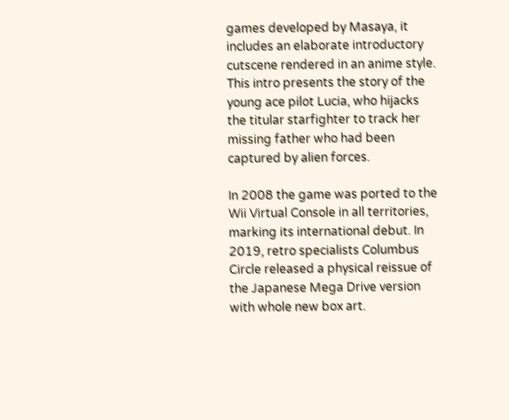games developed by Masaya, it includes an elaborate introductory cutscene rendered in an anime style. This intro presents the story of the young ace pilot Lucia, who hijacks the titular starfighter to track her missing father who had been captured by alien forces.

In 2008 the game was ported to the Wii Virtual Console in all territories, marking its international debut. In 2019, retro specialists Columbus Circle released a physical reissue of the Japanese Mega Drive version with whole new box art.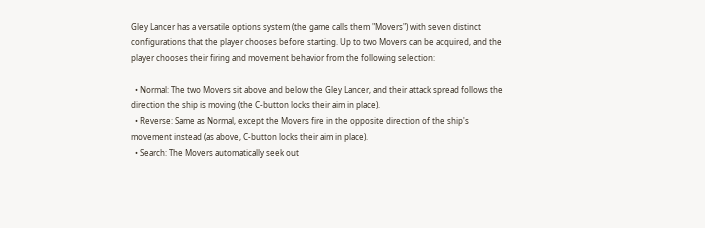Gley Lancer has a versatile options system (the game calls them "Movers") with seven distinct configurations that the player chooses before starting. Up to two Movers can be acquired, and the player chooses their firing and movement behavior from the following selection:

  • Normal: The two Movers sit above and below the Gley Lancer, and their attack spread follows the direction the ship is moving (the C-button locks their aim in place).
  • Reverse: Same as Normal, except the Movers fire in the opposite direction of the ship's movement instead (as above, C-button locks their aim in place).
  • Search: The Movers automatically seek out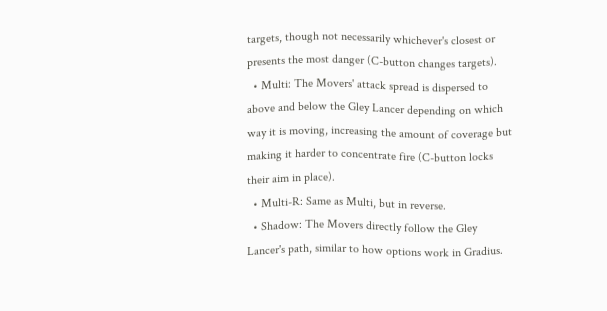targets, though not necessarily whichever's closest or presents the most danger (C-button changes targets).
  • Multi: The Movers' attack spread is dispersed to above and below the Gley Lancer depending on which way it is moving, increasing the amount of coverage but making it harder to concentrate fire (C-button locks their aim in place).
  • Multi-R: Same as Multi, but in reverse.
  • Shadow: The Movers directly follow the Gley Lancer's path, similar to how options work in Gradius.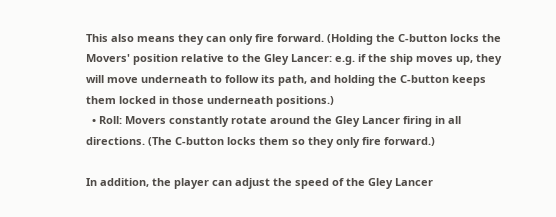This also means they can only fire forward. (Holding the C-button locks the Movers' position relative to the Gley Lancer: e.g. if the ship moves up, they will move underneath to follow its path, and holding the C-button keeps them locked in those underneath positions.)
  • Roll: Movers constantly rotate around the Gley Lancer firing in all directions. (The C-button locks them so they only fire forward.)

In addition, the player can adjust the speed of the Gley Lancer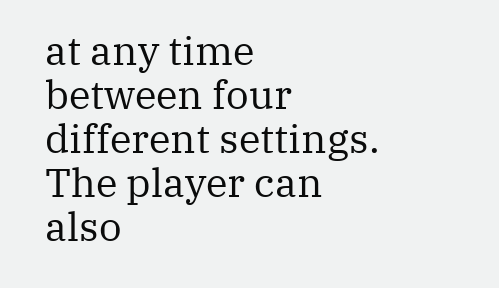at any time between four different settings. The player can also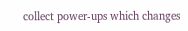collect power-ups which changes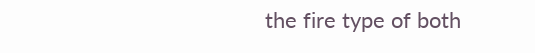the fire type of both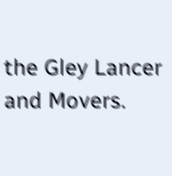the Gley Lancer and Movers.